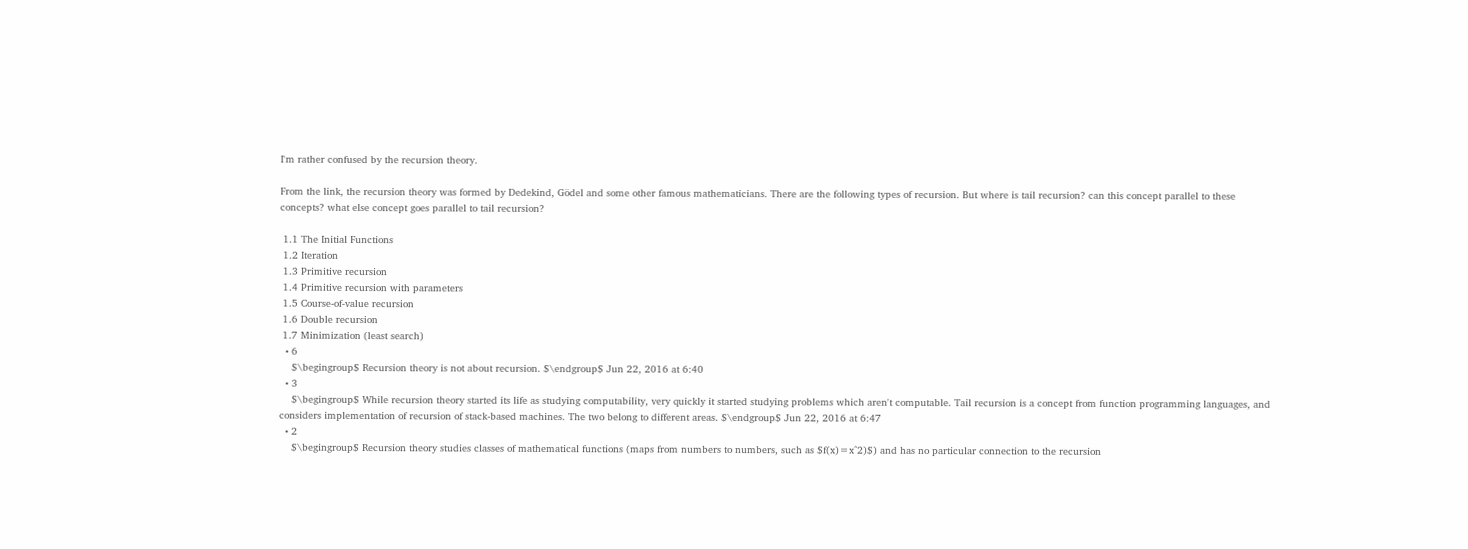I'm rather confused by the recursion theory.

From the link, the recursion theory was formed by Dedekind, Gödel and some other famous mathematicians. There are the following types of recursion. But where is tail recursion? can this concept parallel to these concepts? what else concept goes parallel to tail recursion?

 1.1 The Initial Functions
 1.2 Iteration
 1.3 Primitive recursion
 1.4 Primitive recursion with parameters
 1.5 Course-of-value recursion
 1.6 Double recursion
 1.7 Minimization (least search)
  • 6
    $\begingroup$ Recursion theory is not about recursion. $\endgroup$ Jun 22, 2016 at 6:40
  • 3
    $\begingroup$ While recursion theory started its life as studying computability, very quickly it started studying problems which aren't computable. Tail recursion is a concept from function programming languages, and considers implementation of recursion of stack-based machines. The two belong to different areas. $\endgroup$ Jun 22, 2016 at 6:47
  • 2
    $\begingroup$ Recursion theory studies classes of mathematical functions (maps from numbers to numbers, such as $f(x)=x^2)$) and has no particular connection to the recursion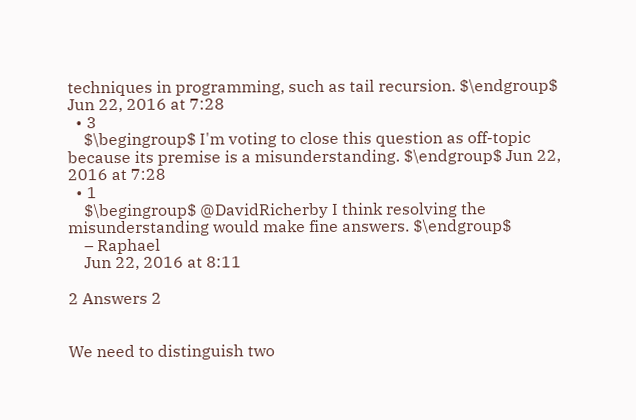techniques in programming, such as tail recursion. $\endgroup$ Jun 22, 2016 at 7:28
  • 3
    $\begingroup$ I'm voting to close this question as off-topic because its premise is a misunderstanding. $\endgroup$ Jun 22, 2016 at 7:28
  • 1
    $\begingroup$ @DavidRicherby I think resolving the misunderstanding would make fine answers. $\endgroup$
    – Raphael
    Jun 22, 2016 at 8:11

2 Answers 2


We need to distinguish two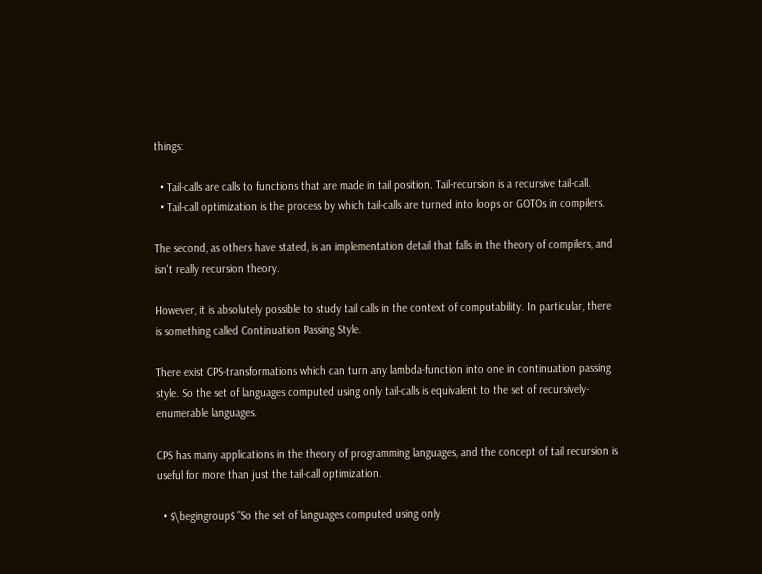things:

  • Tail-calls are calls to functions that are made in tail position. Tail-recursion is a recursive tail-call.
  • Tail-call optimization is the process by which tail-calls are turned into loops or GOTOs in compilers.

The second, as others have stated, is an implementation detail that falls in the theory of compilers, and isn't really recursion theory.

However, it is absolutely possible to study tail calls in the context of computability. In particular, there is something called Continuation Passing Style.

There exist CPS-transformations which can turn any lambda-function into one in continuation passing style. So the set of languages computed using only tail-calls is equivalent to the set of recursively-enumerable languages.

CPS has many applications in the theory of programming languages, and the concept of tail recursion is useful for more than just the tail-call optimization.

  • $\begingroup$ "So the set of languages computed using only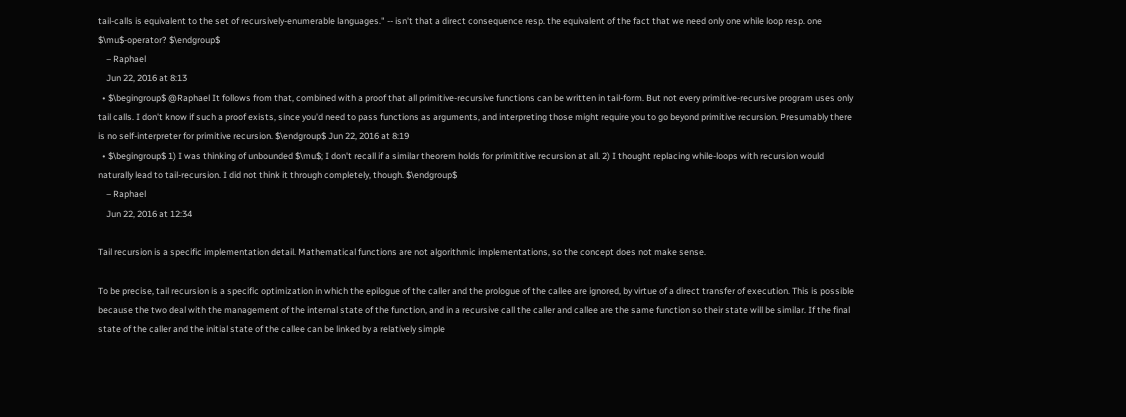tail-calls is equivalent to the set of recursively-enumerable languages." -- isn't that a direct consequence resp. the equivalent of the fact that we need only one while loop resp. one $\mu$-operator? $\endgroup$
    – Raphael
    Jun 22, 2016 at 8:13
  • $\begingroup$ @Raphael It follows from that, combined with a proof that all primitive-recursive functions can be written in tail-form. But not every primitive-recursive program uses only tail calls. I don't know if such a proof exists, since you'd need to pass functions as arguments, and interpreting those might require you to go beyond primitive recursion. Presumably there is no self-interpreter for primitive recursion. $\endgroup$ Jun 22, 2016 at 8:19
  • $\begingroup$ 1) I was thinking of unbounded $\mu$; I don't recall if a similar theorem holds for primititive recursion at all. 2) I thought replacing while-loops with recursion would naturally lead to tail-recursion. I did not think it through completely, though. $\endgroup$
    – Raphael
    Jun 22, 2016 at 12:34

Tail recursion is a specific implementation detail. Mathematical functions are not algorithmic implementations, so the concept does not make sense.

To be precise, tail recursion is a specific optimization in which the epilogue of the caller and the prologue of the callee are ignored, by virtue of a direct transfer of execution. This is possible because the two deal with the management of the internal state of the function, and in a recursive call the caller and callee are the same function so their state will be similar. If the final state of the caller and the initial state of the callee can be linked by a relatively simple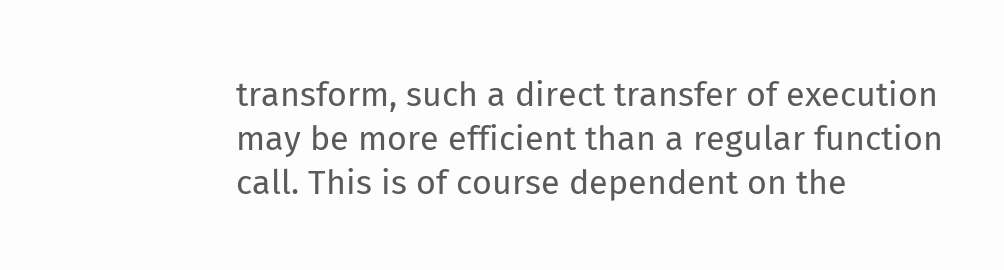transform, such a direct transfer of execution may be more efficient than a regular function call. This is of course dependent on the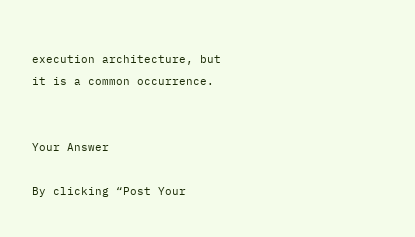execution architecture, but it is a common occurrence.


Your Answer

By clicking “Post Your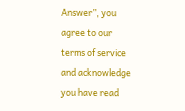Answer”, you agree to our terms of service and acknowledge you have read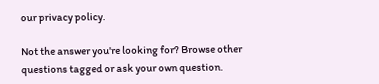our privacy policy.

Not the answer you're looking for? Browse other questions tagged or ask your own question.